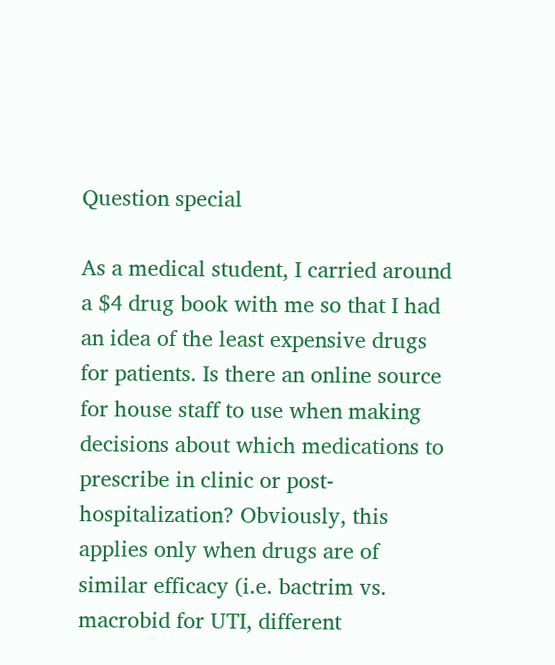Question special

As a medical student, I carried around a $4 drug book with me so that I had an idea of the least expensive drugs for patients. Is there an online source for house staff to use when making decisions about which medications to prescribe in clinic or post-hospitalization? Obviously, this applies only when drugs are of similar efficacy (i.e. bactrim vs. macrobid for UTI, different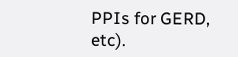PPIs for GERD, etc).